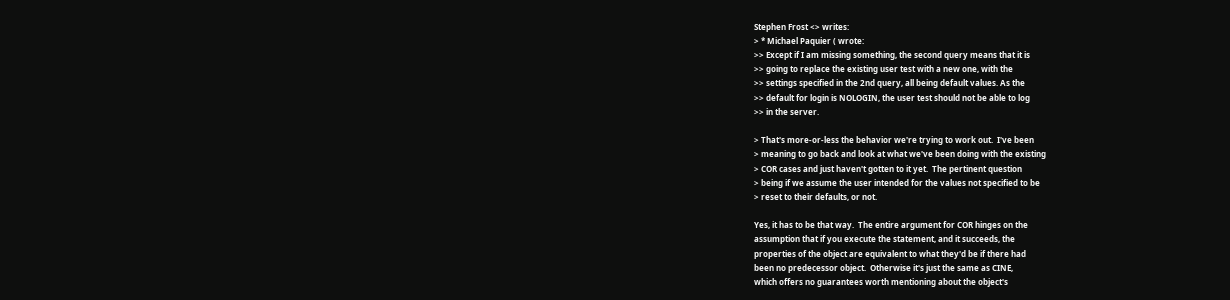Stephen Frost <> writes:
> * Michael Paquier ( wrote:
>> Except if I am missing something, the second query means that it is
>> going to replace the existing user test with a new one, with the
>> settings specified in the 2nd query, all being default values. As the
>> default for login is NOLOGIN, the user test should not be able to log
>> in the server.

> That's more-or-less the behavior we're trying to work out.  I've been
> meaning to go back and look at what we've been doing with the existing
> COR cases and just haven't gotten to it yet.  The pertinent question
> being if we assume the user intended for the values not specified to be
> reset to their defaults, or not.

Yes, it has to be that way.  The entire argument for COR hinges on the
assumption that if you execute the statement, and it succeeds, the
properties of the object are equivalent to what they'd be if there had
been no predecessor object.  Otherwise it's just the same as CINE,
which offers no guarantees worth mentioning about the object's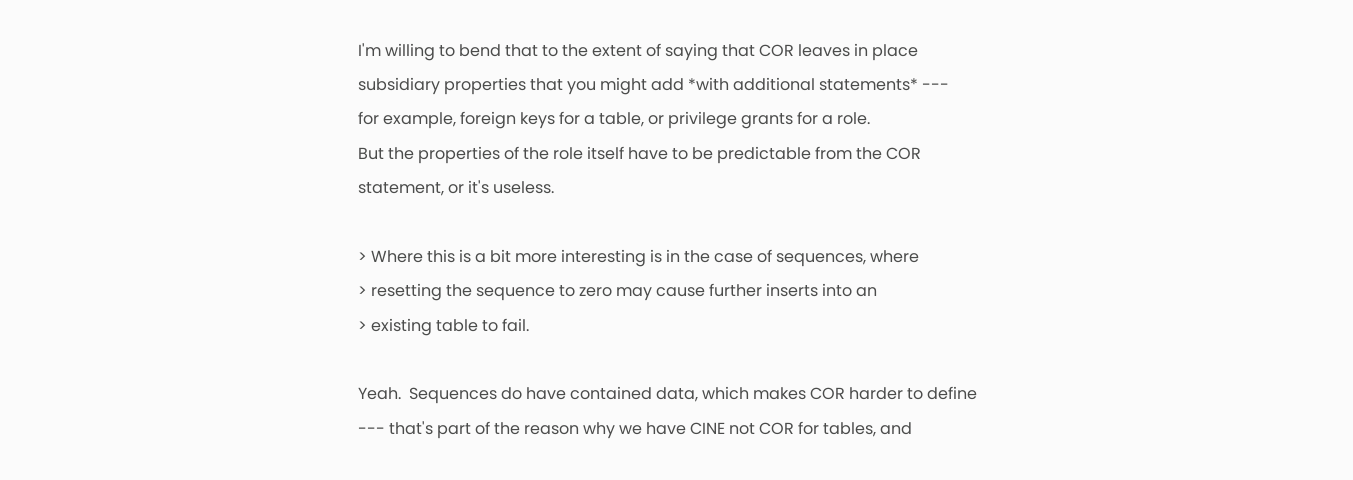I'm willing to bend that to the extent of saying that COR leaves in place
subsidiary properties that you might add *with additional statements* ---
for example, foreign keys for a table, or privilege grants for a role.
But the properties of the role itself have to be predictable from the COR
statement, or it's useless.

> Where this is a bit more interesting is in the case of sequences, where
> resetting the sequence to zero may cause further inserts into an
> existing table to fail.

Yeah.  Sequences do have contained data, which makes COR harder to define
--- that's part of the reason why we have CINE not COR for tables, and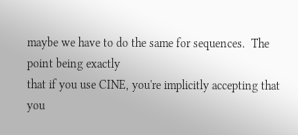maybe we have to do the same for sequences.  The point being exactly
that if you use CINE, you're implicitly accepting that you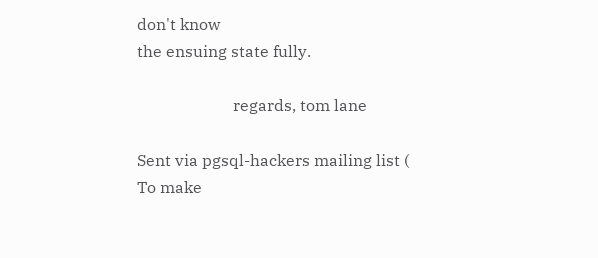don't know
the ensuing state fully.

                        regards, tom lane

Sent via pgsql-hackers mailing list (
To make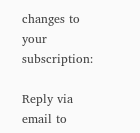changes to your subscription:

Reply via email to